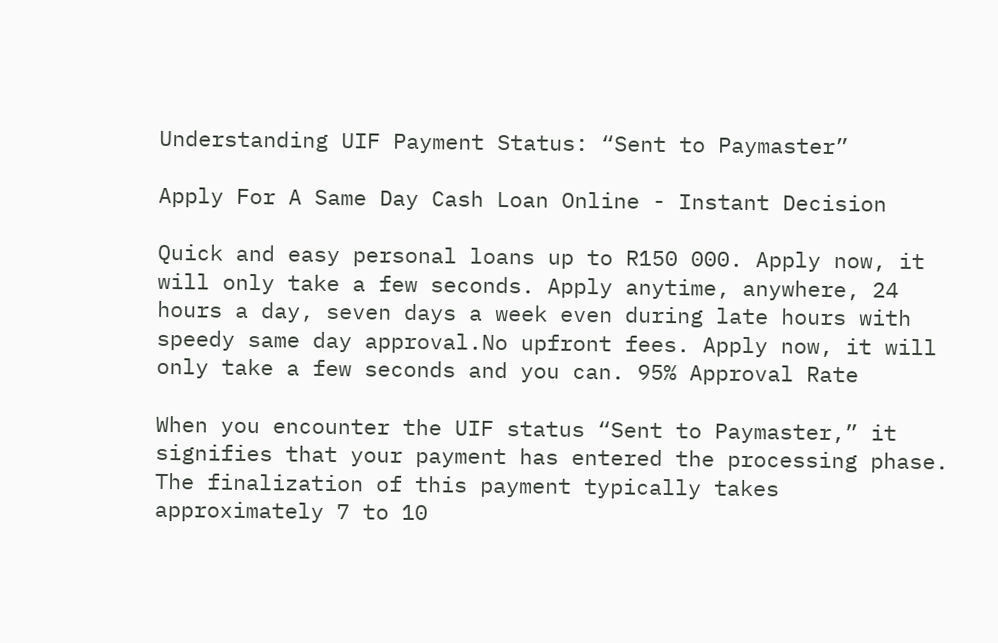Understanding UIF Payment Status: “Sent to Paymaster”

Apply For A Same Day Cash Loan Online - Instant Decision

Quick and easy personal loans up to R150 000. Apply now, it will only take a few seconds. Apply anytime, anywhere, 24 hours a day, seven days a week even during late hours with speedy same day approval.No upfront fees. Apply now, it will only take a few seconds and you can. 95% Approval Rate

When you encounter the UIF status “Sent to Paymaster,” it signifies that your payment has entered the processing phase. The finalization of this payment typically takes approximately 7 to 10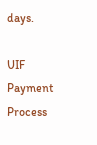days.

UIF Payment Process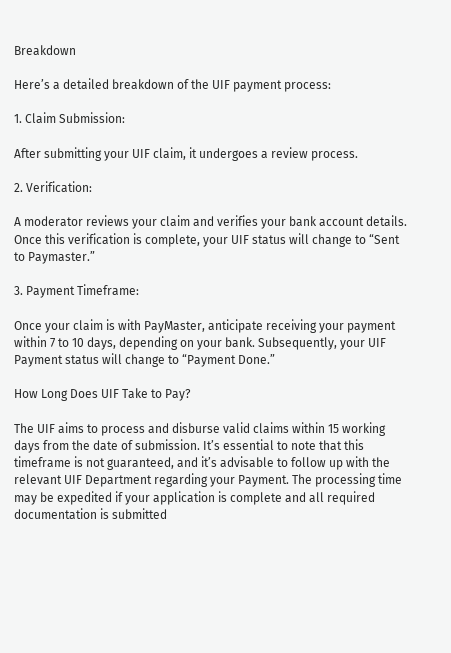Breakdown

Here’s a detailed breakdown of the UIF payment process:

1. Claim Submission:

After submitting your UIF claim, it undergoes a review process.

2. Verification:

A moderator reviews your claim and verifies your bank account details. Once this verification is complete, your UIF status will change to “Sent to Paymaster.”

3. Payment Timeframe:

Once your claim is with PayMaster, anticipate receiving your payment within 7 to 10 days, depending on your bank. Subsequently, your UIF Payment status will change to “Payment Done.”

How Long Does UIF Take to Pay?

The UIF aims to process and disburse valid claims within 15 working days from the date of submission. It’s essential to note that this timeframe is not guaranteed, and it’s advisable to follow up with the relevant UIF Department regarding your Payment. The processing time may be expedited if your application is complete and all required documentation is submitted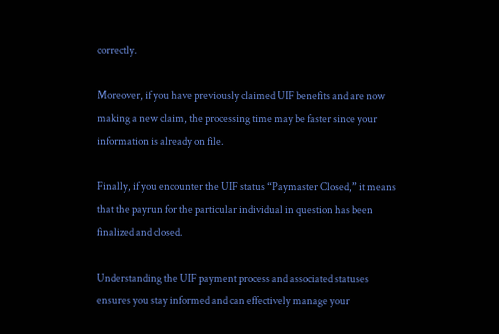correctly.

Moreover, if you have previously claimed UIF benefits and are now making a new claim, the processing time may be faster since your information is already on file.

Finally, if you encounter the UIF status “Paymaster Closed,” it means that the payrun for the particular individual in question has been finalized and closed.

Understanding the UIF payment process and associated statuses ensures you stay informed and can effectively manage your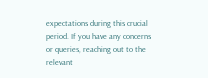expectations during this crucial period. If you have any concerns or queries, reaching out to the relevant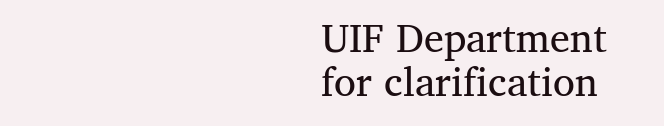UIF Department for clarification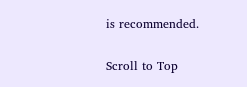is recommended.

Scroll to Top